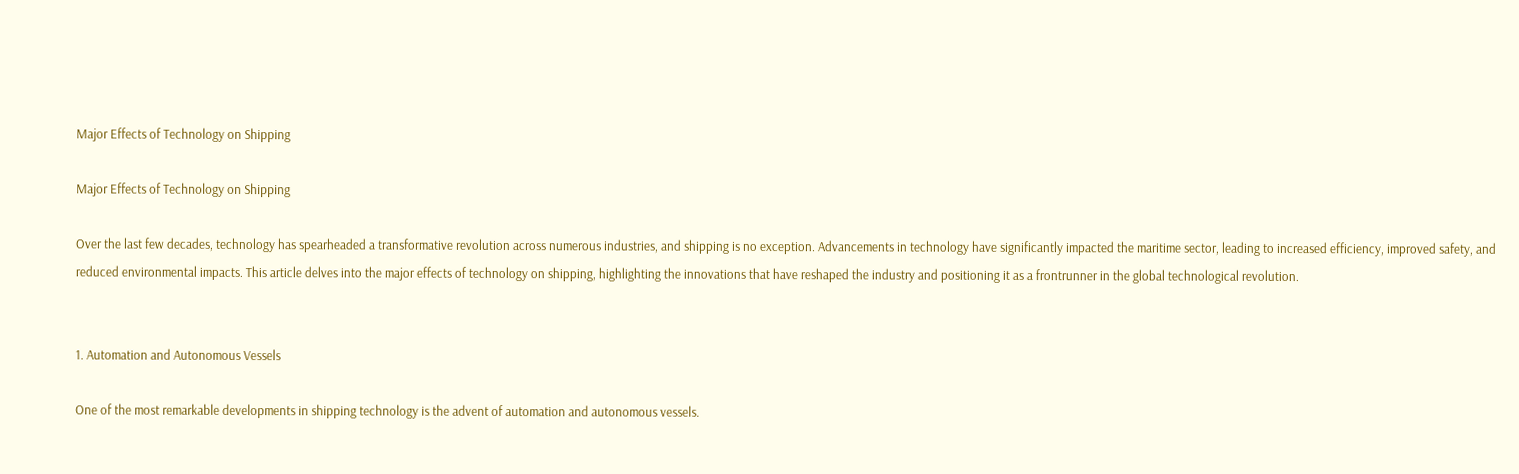Major Effects of Technology on Shipping

Major Effects of Technology on Shipping

Over the last few decades, technology has spearheaded a transformative revolution across numerous industries, and shipping is no exception. Advancements in technology have significantly impacted the maritime sector, leading to increased efficiency, improved safety, and reduced environmental impacts. This article delves into the major effects of technology on shipping, highlighting the innovations that have reshaped the industry and positioning it as a frontrunner in the global technological revolution.


1. Automation and Autonomous Vessels

One of the most remarkable developments in shipping technology is the advent of automation and autonomous vessels.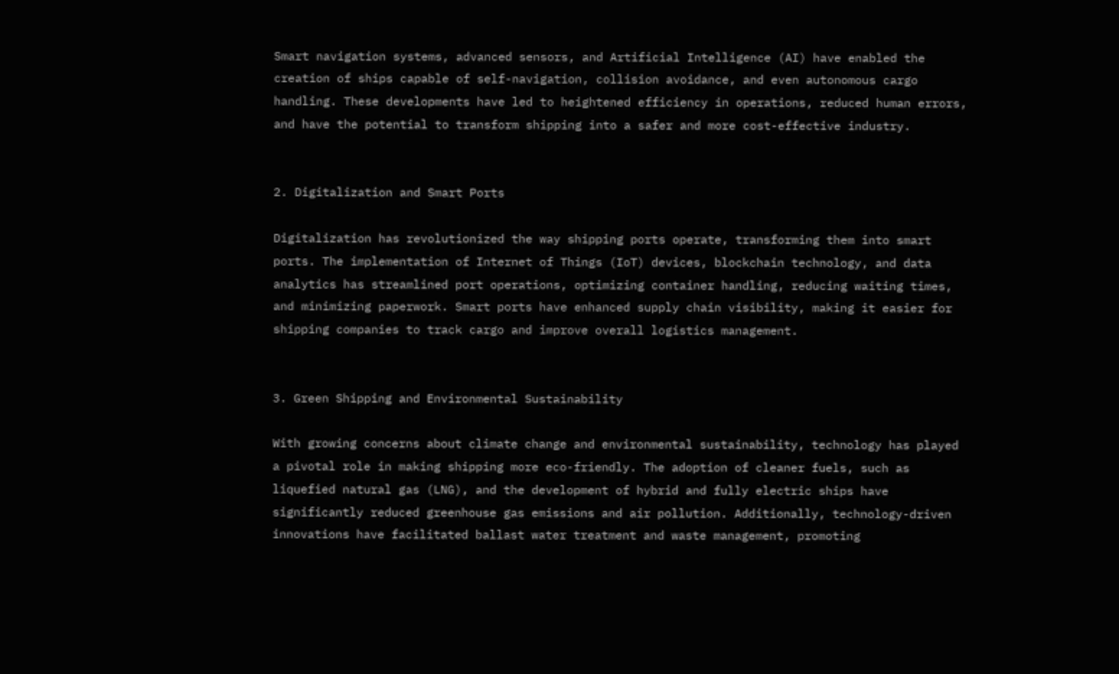Smart navigation systems, advanced sensors, and Artificial Intelligence (AI) have enabled the creation of ships capable of self-navigation, collision avoidance, and even autonomous cargo handling. These developments have led to heightened efficiency in operations, reduced human errors, and have the potential to transform shipping into a safer and more cost-effective industry.


2. Digitalization and Smart Ports

Digitalization has revolutionized the way shipping ports operate, transforming them into smart ports. The implementation of Internet of Things (IoT) devices, blockchain technology, and data analytics has streamlined port operations, optimizing container handling, reducing waiting times, and minimizing paperwork. Smart ports have enhanced supply chain visibility, making it easier for shipping companies to track cargo and improve overall logistics management.


3. Green Shipping and Environmental Sustainability

With growing concerns about climate change and environmental sustainability, technology has played a pivotal role in making shipping more eco-friendly. The adoption of cleaner fuels, such as liquefied natural gas (LNG), and the development of hybrid and fully electric ships have significantly reduced greenhouse gas emissions and air pollution. Additionally, technology-driven innovations have facilitated ballast water treatment and waste management, promoting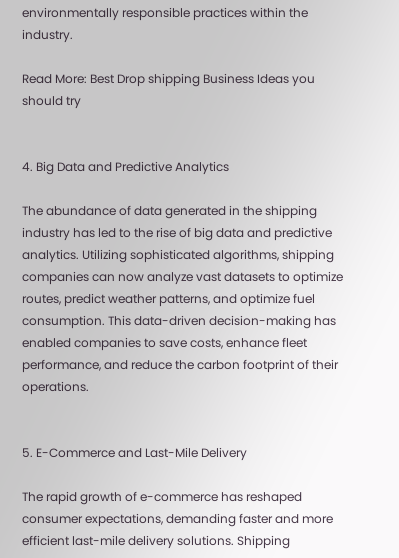environmentally responsible practices within the industry.

Read More: Best Drop shipping Business Ideas you should try


4. Big Data and Predictive Analytics

The abundance of data generated in the shipping industry has led to the rise of big data and predictive analytics. Utilizing sophisticated algorithms, shipping companies can now analyze vast datasets to optimize routes, predict weather patterns, and optimize fuel consumption. This data-driven decision-making has enabled companies to save costs, enhance fleet performance, and reduce the carbon footprint of their operations.


5. E-Commerce and Last-Mile Delivery

The rapid growth of e-commerce has reshaped consumer expectations, demanding faster and more efficient last-mile delivery solutions. Shipping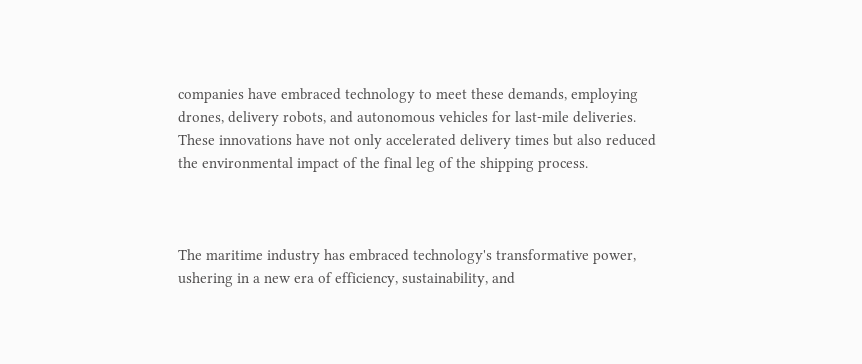companies have embraced technology to meet these demands, employing drones, delivery robots, and autonomous vehicles for last-mile deliveries. These innovations have not only accelerated delivery times but also reduced the environmental impact of the final leg of the shipping process.



The maritime industry has embraced technology's transformative power, ushering in a new era of efficiency, sustainability, and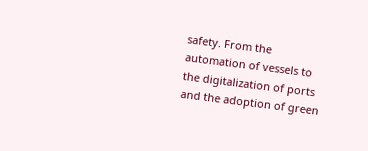safety. From the automation of vessels to the digitalization of ports and the adoption of green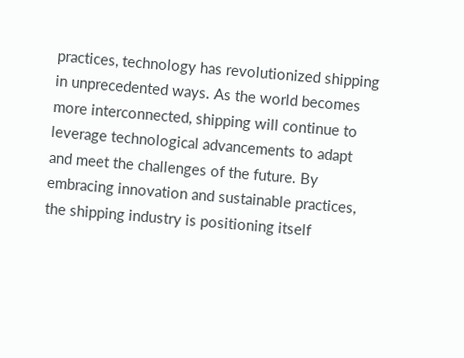practices, technology has revolutionized shipping in unprecedented ways. As the world becomes more interconnected, shipping will continue to leverage technological advancements to adapt and meet the challenges of the future. By embracing innovation and sustainable practices, the shipping industry is positioning itself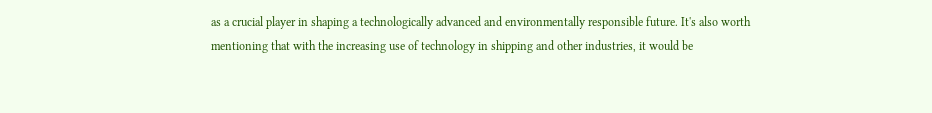as a crucial player in shaping a technologically advanced and environmentally responsible future. It's also worth mentioning that with the increasing use of technology in shipping and other industries, it would be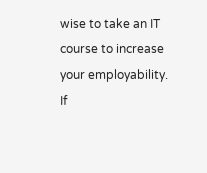wise to take an IT course to increase your employability. If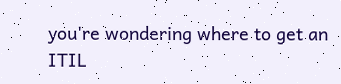you're wondering where to get an ITIL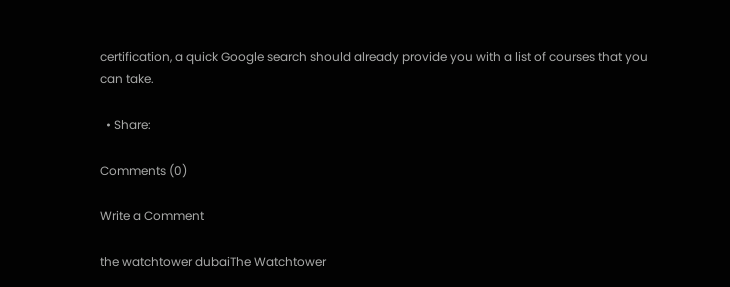certification, a quick Google search should already provide you with a list of courses that you can take.

  • Share:

Comments (0)

Write a Comment

the watchtower dubaiThe Watchtower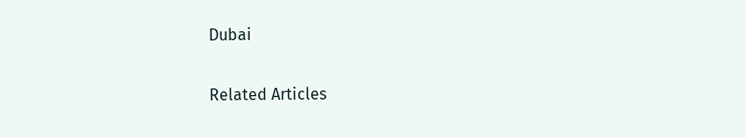Dubai

Related Articles